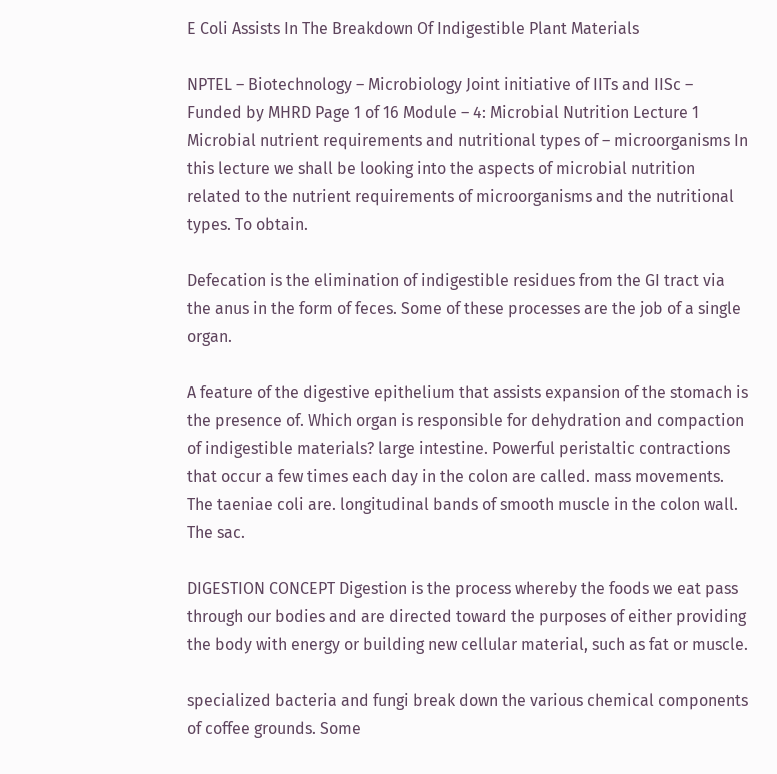E Coli Assists In The Breakdown Of Indigestible Plant Materials

NPTEL – Biotechnology – Microbiology Joint initiative of IITs and IISc – Funded by MHRD Page 1 of 16 Module – 4: Microbial Nutrition Lecture 1 Microbial nutrient requirements and nutritional types of – microorganisms In this lecture we shall be looking into the aspects of microbial nutrition related to the nutrient requirements of microorganisms and the nutritional types. To obtain.

Defecation is the elimination of indigestible residues from the GI tract via the anus in the form of feces. Some of these processes are the job of a single organ.

A feature of the digestive epithelium that assists expansion of the stomach is the presence of. Which organ is responsible for dehydration and compaction of indigestible materials? large intestine. Powerful peristaltic contractions that occur a few times each day in the colon are called. mass movements. The taeniae coli are. longitudinal bands of smooth muscle in the colon wall. The sac.

DIGESTION CONCEPT Digestion is the process whereby the foods we eat pass through our bodies and are directed toward the purposes of either providing the body with energy or building new cellular material, such as fat or muscle.

specialized bacteria and fungi break down the various chemical components of coffee grounds. Some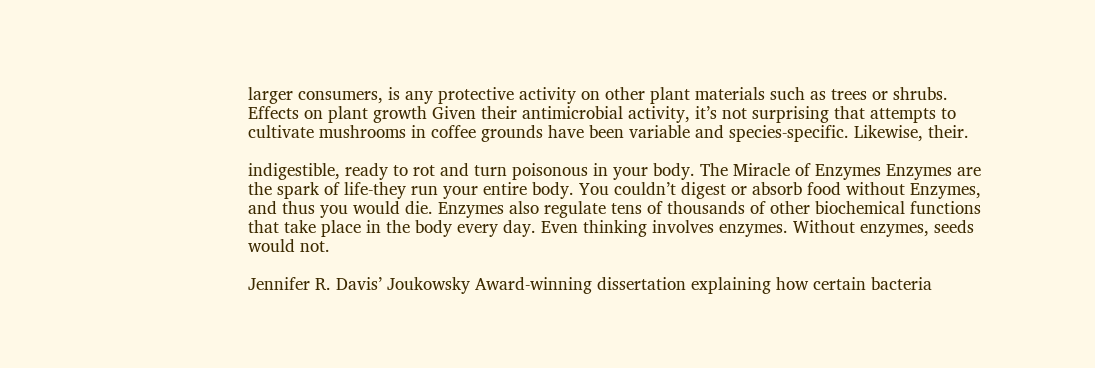larger consumers, is any protective activity on other plant materials such as trees or shrubs. Effects on plant growth Given their antimicrobial activity, it’s not surprising that attempts to cultivate mushrooms in coffee grounds have been variable and species-specific. Likewise, their.

indigestible, ready to rot and turn poisonous in your body. The Miracle of Enzymes Enzymes are the spark of life-they run your entire body. You couldn’t digest or absorb food without Enzymes, and thus you would die. Enzymes also regulate tens of thousands of other biochemical functions that take place in the body every day. Even thinking involves enzymes. Without enzymes, seeds would not.

Jennifer R. Davis’ Joukowsky Award-winning dissertation explaining how certain bacteria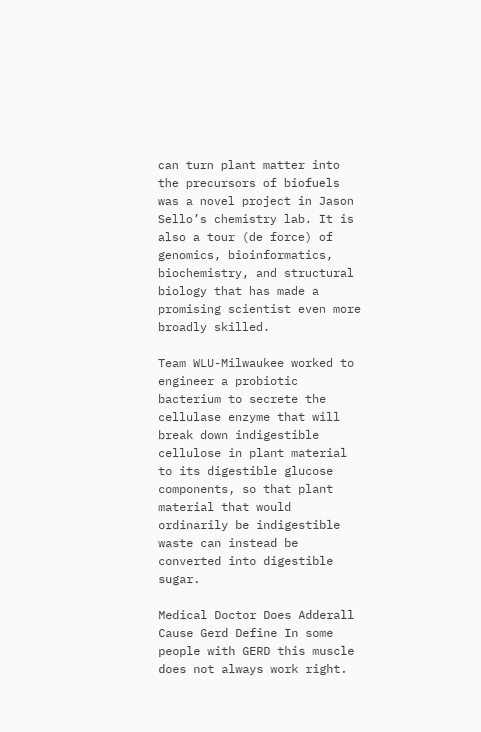can turn plant matter into the precursors of biofuels was a novel project in Jason Sello’s chemistry lab. It is also a tour (de force) of genomics, bioinformatics, biochemistry, and structural biology that has made a promising scientist even more broadly skilled.

Team WLU-Milwaukee worked to engineer a probiotic bacterium to secrete the cellulase enzyme that will break down indigestible cellulose in plant material to its digestible glucose components, so that plant material that would ordinarily be indigestible waste can instead be converted into digestible sugar.

Medical Doctor Does Adderall Cause Gerd Define In some people with GERD this muscle does not always work right.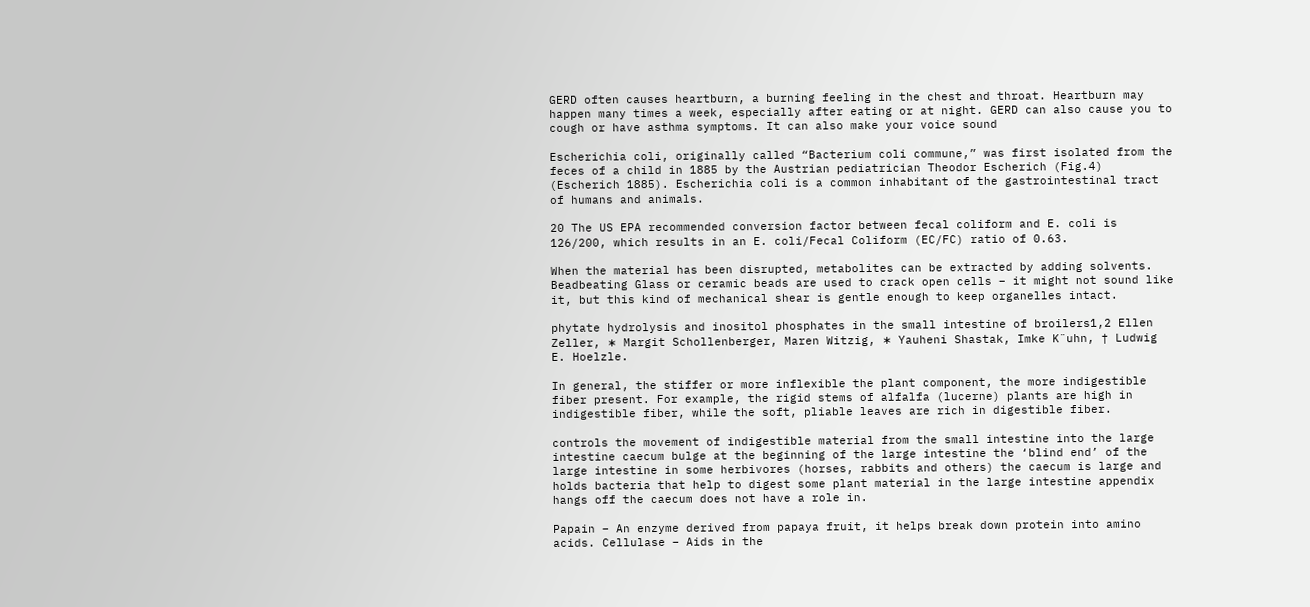GERD often causes heartburn, a burning feeling in the chest and throat. Heartburn may happen many times a week, especially after eating or at night. GERD can also cause you to cough or have asthma symptoms. It can also make your voice sound

Escherichia coli, originally called “Bacterium coli commune,” was first isolated from the feces of a child in 1885 by the Austrian pediatrician Theodor Escherich (Fig.4) (Escherich 1885). Escherichia coli is a common inhabitant of the gastrointestinal tract of humans and animals.

20 The US EPA recommended conversion factor between fecal coliform and E. coli is 126/200, which results in an E. coli/Fecal Coliform (EC/FC) ratio of 0.63.

When the material has been disrupted, metabolites can be extracted by adding solvents. Beadbeating Glass or ceramic beads are used to crack open cells – it might not sound like it, but this kind of mechanical shear is gentle enough to keep organelles intact.

phytate hydrolysis and inositol phosphates in the small intestine of broilers1,2 Ellen Zeller, ∗ Margit Schollenberger, Maren Witzig, ∗ Yauheni Shastak, Imke K¨uhn, † Ludwig E. Hoelzle.

In general, the stiffer or more inflexible the plant component, the more indigestible fiber present. For example, the rigid stems of alfalfa (lucerne) plants are high in indigestible fiber, while the soft, pliable leaves are rich in digestible fiber.

controls the movement of indigestible material from the small intestine into the large intestine caecum bulge at the beginning of the large intestine the ‘blind end’ of the large intestine in some herbivores (horses, rabbits and others) the caecum is large and holds bacteria that help to digest some plant material in the large intestine appendix hangs off the caecum does not have a role in.

Papain – An enzyme derived from papaya fruit, it helps break down protein into amino acids. Cellulase – Aids in the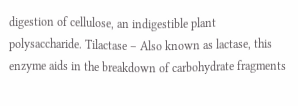digestion of cellulose, an indigestible plant polysaccharide. Tilactase – Also known as lactase, this enzyme aids in the breakdown of carbohydrate fragments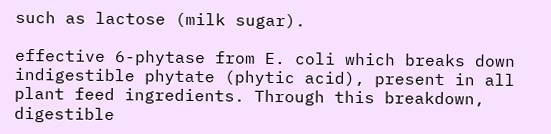such as lactose (milk sugar).

effective 6-phytase from E. coli which breaks down indigestible phytate (phytic acid), present in all plant feed ingredients. Through this breakdown, digestible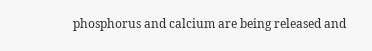phosphorus and calcium are being released and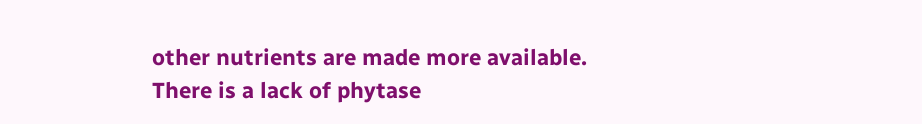other nutrients are made more available. There is a lack of phytase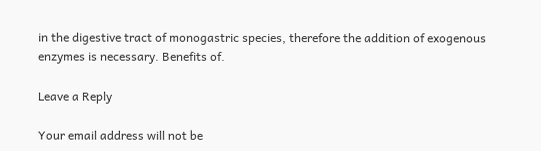in the digestive tract of monogastric species, therefore the addition of exogenous enzymes is necessary. Benefits of.

Leave a Reply

Your email address will not be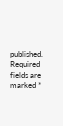published. Required fields are marked *